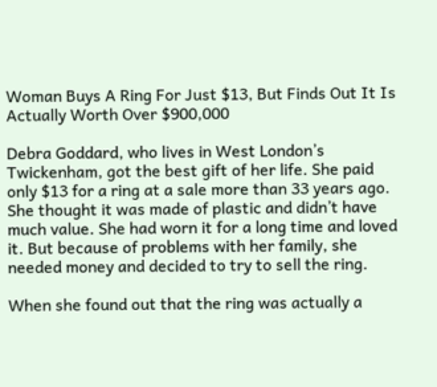Woman Buys A Ring For Just $13, But Finds Out It Is Actually Worth Over $900,000

Debra Goddard, who lives in West London’s Twickenham, got the best gift of her life. She paid only $13 for a ring at a sale more than 33 years ago. She thought it was made of plastic and didn’t have much value. She had worn it for a long time and loved it. But because of problems with her family, she needed money and decided to try to sell the ring.

When she found out that the ring was actually a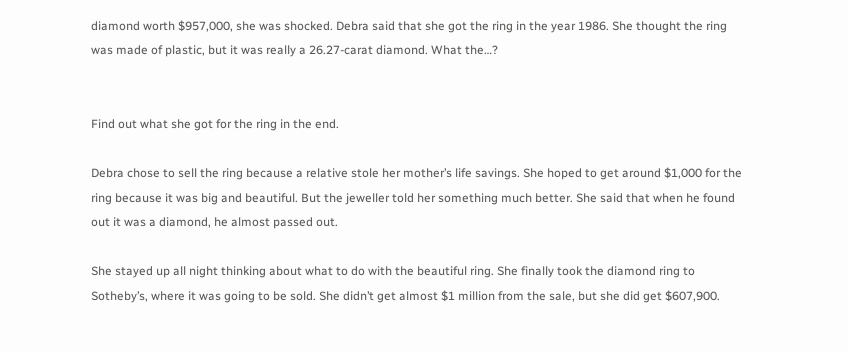diamond worth $957,000, she was shocked. Debra said that she got the ring in the year 1986. She thought the ring was made of plastic, but it was really a 26.27-carat diamond. What the…?


Find out what she got for the ring in the end.

Debra chose to sell the ring because a relative stole her mother’s life savings. She hoped to get around $1,000 for the ring because it was big and beautiful. But the jeweller told her something much better. She said that when he found out it was a diamond, he almost passed out.

She stayed up all night thinking about what to do with the beautiful ring. She finally took the diamond ring to Sotheby’s, where it was going to be sold. She didn’t get almost $1 million from the sale, but she did get $607,900.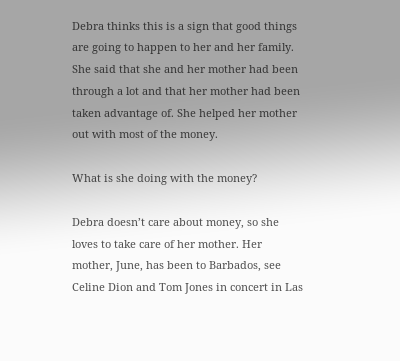Debra thinks this is a sign that good things are going to happen to her and her family. She said that she and her mother had been through a lot and that her mother had been taken advantage of. She helped her mother out with most of the money.

What is she doing with the money?

Debra doesn’t care about money, so she loves to take care of her mother. Her mother, June, has been to Barbados, see Celine Dion and Tom Jones in concert in Las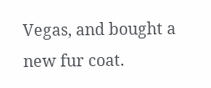Vegas, and bought a new fur coat.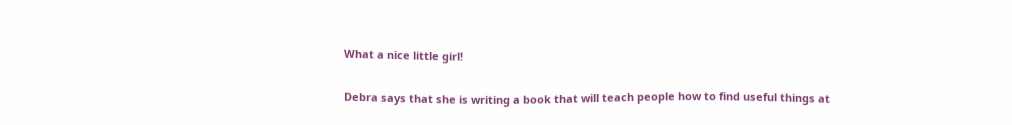What a nice little girl!

Debra says that she is writing a book that will teach people how to find useful things at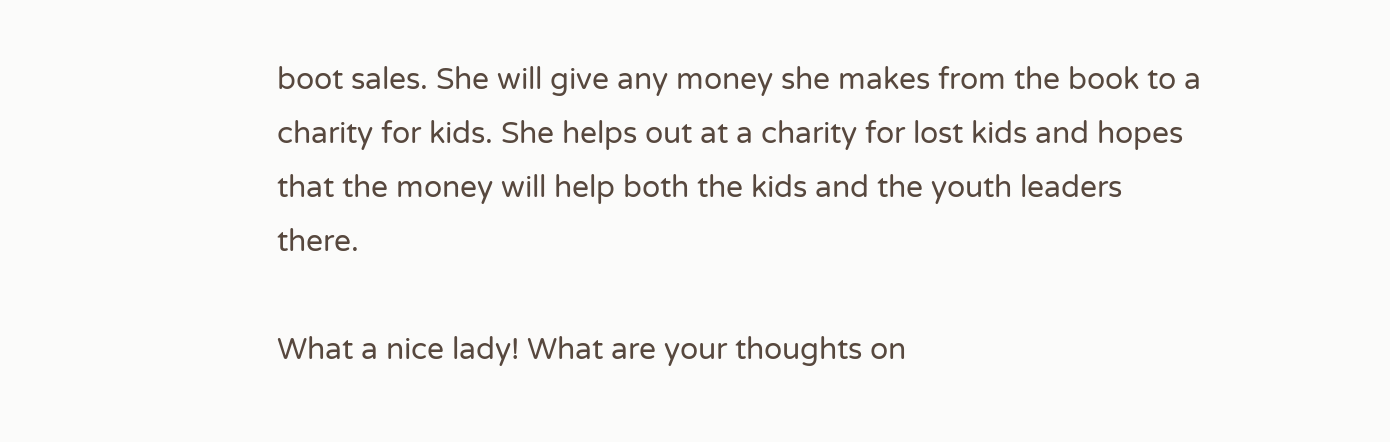boot sales. She will give any money she makes from the book to a charity for kids. She helps out at a charity for lost kids and hopes that the money will help both the kids and the youth leaders there.

What a nice lady! What are your thoughts on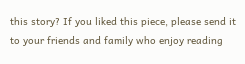this story? If you liked this piece, please send it to your friends and family who enjoy reading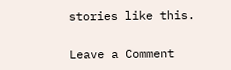stories like this.

Leave a Comment